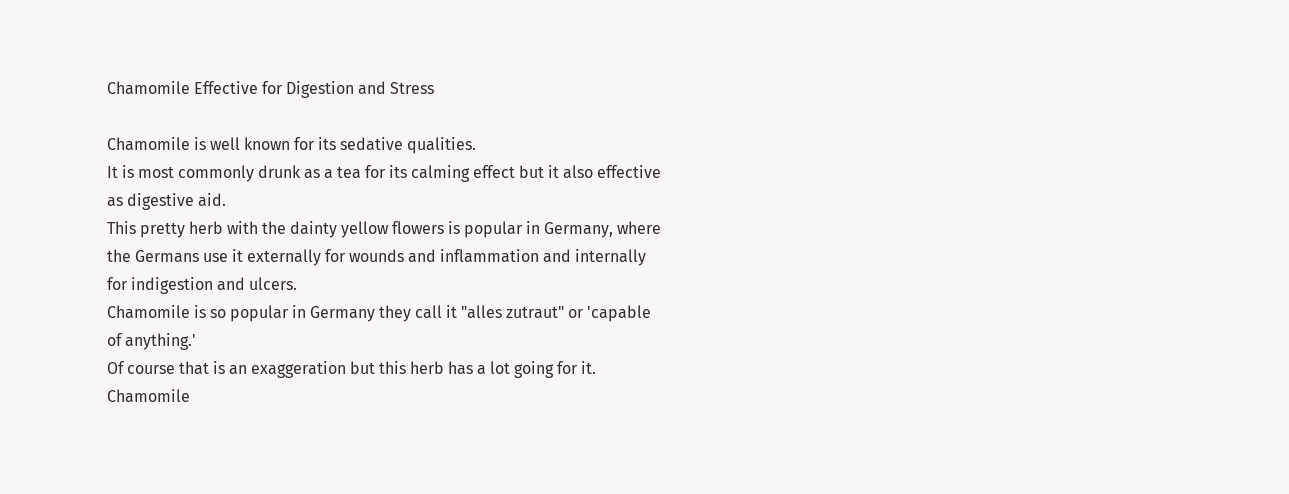Chamomile Effective for Digestion and Stress

Chamomile is well known for its sedative qualities.
It is most commonly drunk as a tea for its calming effect but it also effective as digestive aid.
This pretty herb with the dainty yellow flowers is popular in Germany, where the Germans use it externally for wounds and inflammation and internally for indigestion and ulcers.
Chamomile is so popular in Germany they call it "alles zutraut" or 'capable of anything.'
Of course that is an exaggeration but this herb has a lot going for it.
Chamomile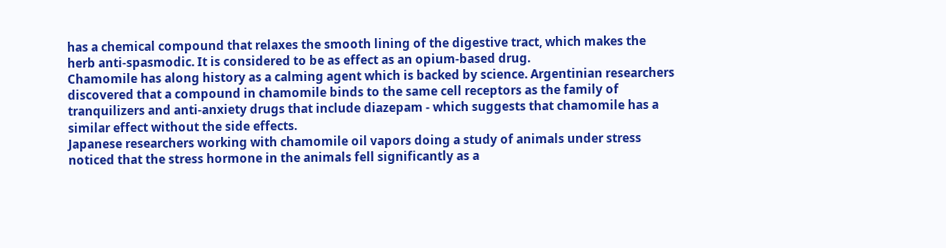has a chemical compound that relaxes the smooth lining of the digestive tract, which makes the herb anti-spasmodic. It is considered to be as effect as an opium-based drug.
Chamomile has along history as a calming agent which is backed by science. Argentinian researchers discovered that a compound in chamomile binds to the same cell receptors as the family of tranquilizers and anti-anxiety drugs that include diazepam - which suggests that chamomile has a similar effect without the side effects.
Japanese researchers working with chamomile oil vapors doing a study of animals under stress noticed that the stress hormone in the animals fell significantly as a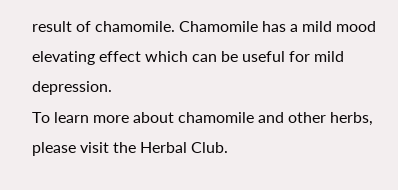result of chamomile. Chamomile has a mild mood elevating effect which can be useful for mild depression.
To learn more about chamomile and other herbs, please visit the Herbal Club.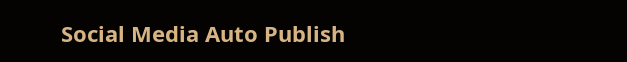Social Media Auto Publish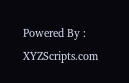Powered By : XYZScripts.com